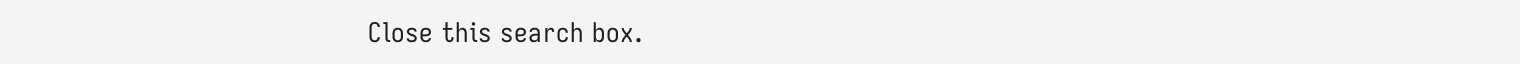Close this search box.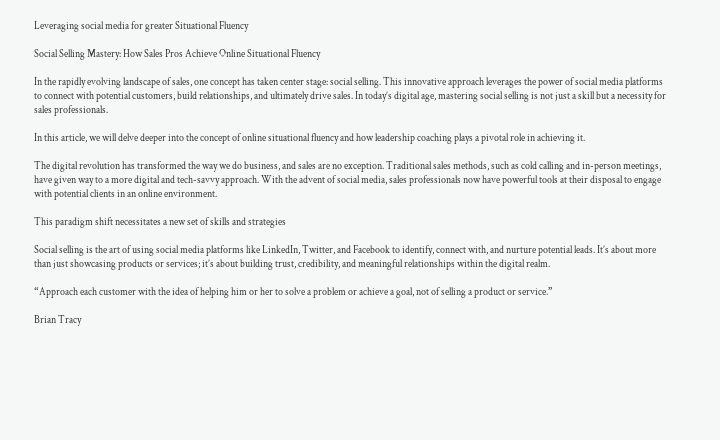Leveraging social media for greater Situational Fluency

Social Selling Mastery: How Sales Pros Achieve Online Situational Fluency

In the rapidly evolving landscape of sales, one concept has taken center stage: social selling. This innovative approach leverages the power of social media platforms to connect with potential customers, build relationships, and ultimately drive sales. In today’s digital age, mastering social selling is not just a skill but a necessity for sales professionals.

In this article, we will delve deeper into the concept of online situational fluency and how leadership coaching plays a pivotal role in achieving it.

The digital revolution has transformed the way we do business, and sales are no exception. Traditional sales methods, such as cold calling and in-person meetings, have given way to a more digital and tech-savvy approach. With the advent of social media, sales professionals now have powerful tools at their disposal to engage with potential clients in an online environment.

This paradigm shift necessitates a new set of skills and strategies

Social selling is the art of using social media platforms like LinkedIn, Twitter, and Facebook to identify, connect with, and nurture potential leads. It’s about more than just showcasing products or services; it’s about building trust, credibility, and meaningful relationships within the digital realm.

“Approach each customer with the idea of helping him or her to solve a problem or achieve a goal, not of selling a product or service.”

Brian Tracy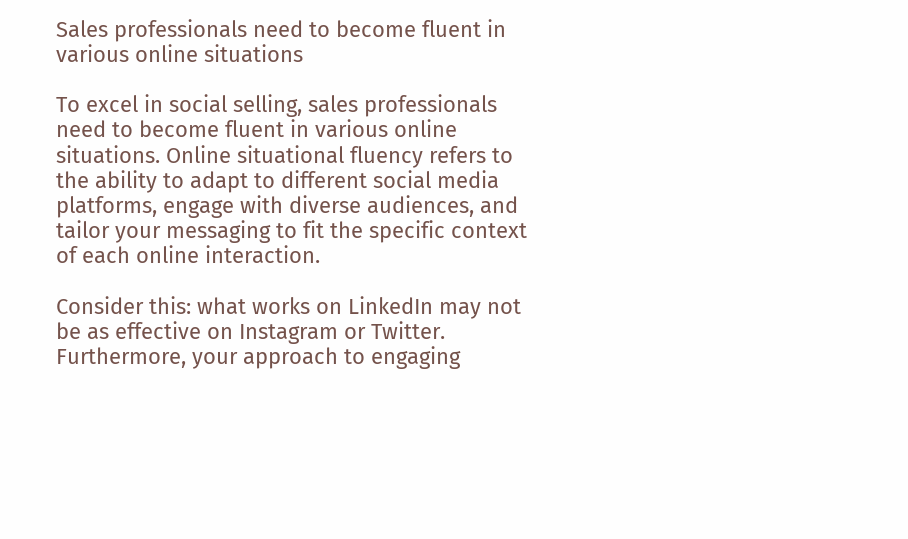Sales professionals need to become fluent in various online situations

To excel in social selling, sales professionals need to become fluent in various online situations. Online situational fluency refers to the ability to adapt to different social media platforms, engage with diverse audiences, and tailor your messaging to fit the specific context of each online interaction.

Consider this: what works on LinkedIn may not be as effective on Instagram or Twitter. Furthermore, your approach to engaging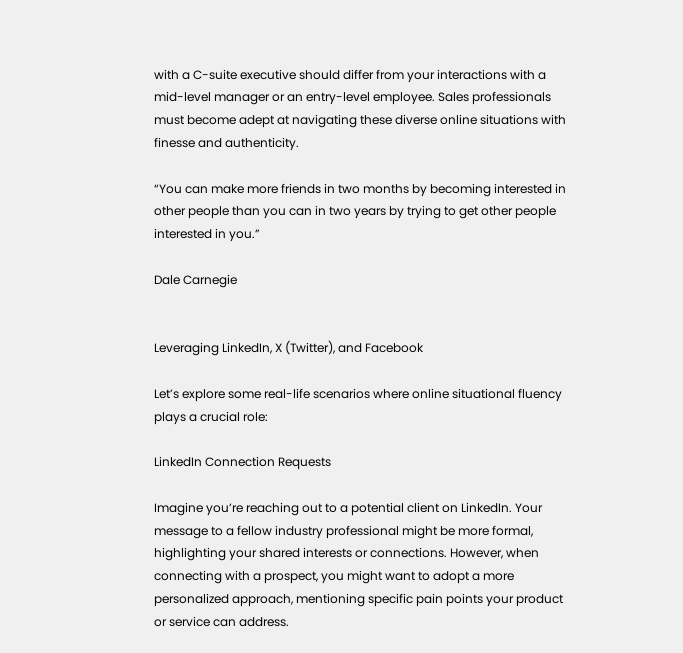with a C-suite executive should differ from your interactions with a mid-level manager or an entry-level employee. Sales professionals must become adept at navigating these diverse online situations with finesse and authenticity.

“You can make more friends in two months by becoming interested in other people than you can in two years by trying to get other people interested in you.”

Dale Carnegie


Leveraging LinkedIn, X (Twitter), and Facebook

Let’s explore some real-life scenarios where online situational fluency plays a crucial role:

LinkedIn Connection Requests

Imagine you’re reaching out to a potential client on LinkedIn. Your message to a fellow industry professional might be more formal, highlighting your shared interests or connections. However, when connecting with a prospect, you might want to adopt a more personalized approach, mentioning specific pain points your product or service can address.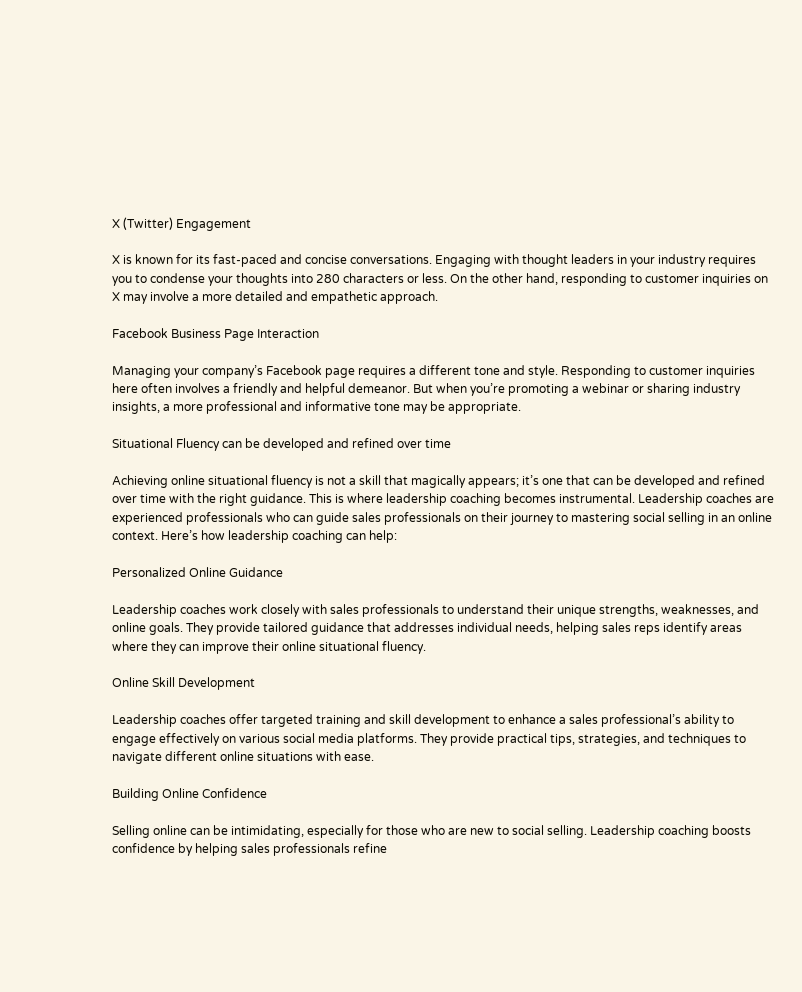X (Twitter) Engagement

X is known for its fast-paced and concise conversations. Engaging with thought leaders in your industry requires you to condense your thoughts into 280 characters or less. On the other hand, responding to customer inquiries on X may involve a more detailed and empathetic approach.

Facebook Business Page Interaction

Managing your company’s Facebook page requires a different tone and style. Responding to customer inquiries here often involves a friendly and helpful demeanor. But when you’re promoting a webinar or sharing industry insights, a more professional and informative tone may be appropriate.

Situational Fluency can be developed and refined over time

Achieving online situational fluency is not a skill that magically appears; it’s one that can be developed and refined over time with the right guidance. This is where leadership coaching becomes instrumental. Leadership coaches are experienced professionals who can guide sales professionals on their journey to mastering social selling in an online context. Here’s how leadership coaching can help:

Personalized Online Guidance

Leadership coaches work closely with sales professionals to understand their unique strengths, weaknesses, and online goals. They provide tailored guidance that addresses individual needs, helping sales reps identify areas where they can improve their online situational fluency.

Online Skill Development

Leadership coaches offer targeted training and skill development to enhance a sales professional’s ability to engage effectively on various social media platforms. They provide practical tips, strategies, and techniques to navigate different online situations with ease.

Building Online Confidence

Selling online can be intimidating, especially for those who are new to social selling. Leadership coaching boosts confidence by helping sales professionals refine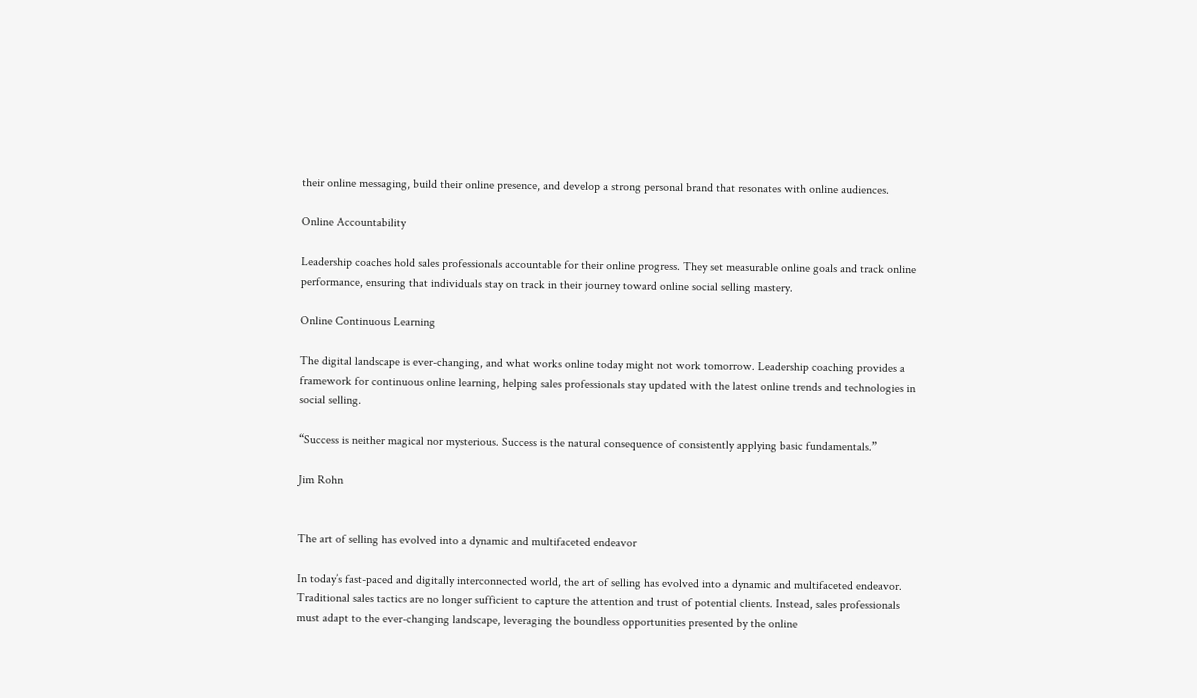their online messaging, build their online presence, and develop a strong personal brand that resonates with online audiences.

Online Accountability

Leadership coaches hold sales professionals accountable for their online progress. They set measurable online goals and track online performance, ensuring that individuals stay on track in their journey toward online social selling mastery.

Online Continuous Learning

The digital landscape is ever-changing, and what works online today might not work tomorrow. Leadership coaching provides a framework for continuous online learning, helping sales professionals stay updated with the latest online trends and technologies in social selling.

“Success is neither magical nor mysterious. Success is the natural consequence of consistently applying basic fundamentals.”

Jim Rohn


The art of selling has evolved into a dynamic and multifaceted endeavor

In today’s fast-paced and digitally interconnected world, the art of selling has evolved into a dynamic and multifaceted endeavor. Traditional sales tactics are no longer sufficient to capture the attention and trust of potential clients. Instead, sales professionals must adapt to the ever-changing landscape, leveraging the boundless opportunities presented by the online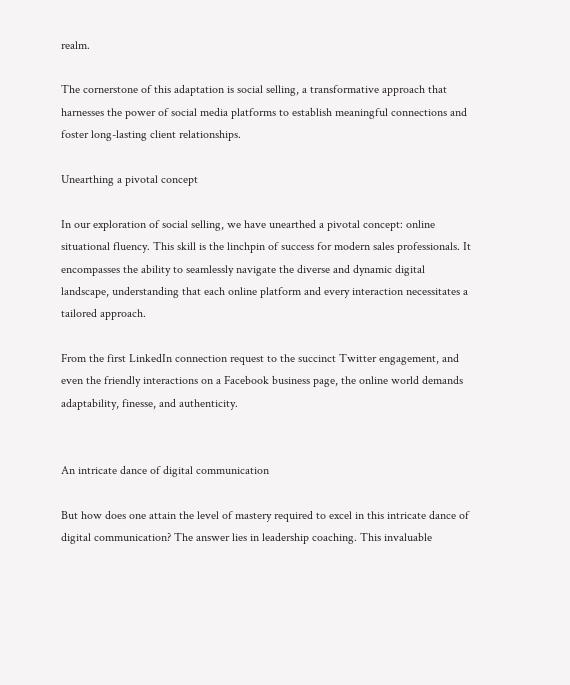realm.

The cornerstone of this adaptation is social selling, a transformative approach that harnesses the power of social media platforms to establish meaningful connections and foster long-lasting client relationships.

Unearthing a pivotal concept

In our exploration of social selling, we have unearthed a pivotal concept: online situational fluency. This skill is the linchpin of success for modern sales professionals. It encompasses the ability to seamlessly navigate the diverse and dynamic digital landscape, understanding that each online platform and every interaction necessitates a tailored approach.

From the first LinkedIn connection request to the succinct Twitter engagement, and even the friendly interactions on a Facebook business page, the online world demands adaptability, finesse, and authenticity.


An intricate dance of digital communication

But how does one attain the level of mastery required to excel in this intricate dance of digital communication? The answer lies in leadership coaching. This invaluable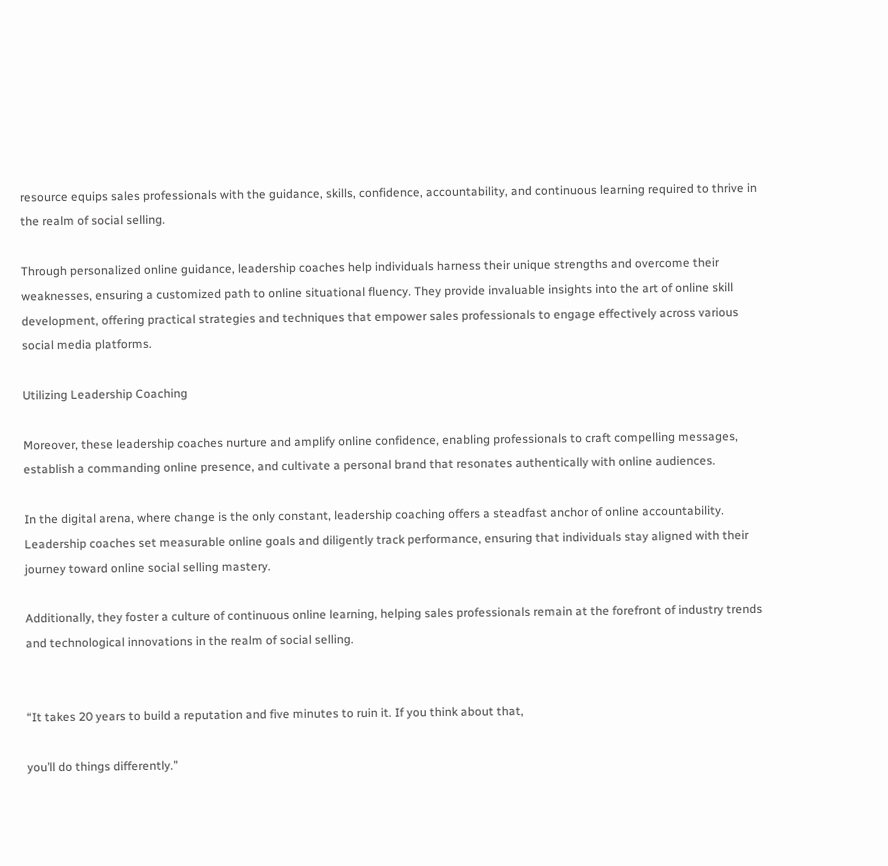resource equips sales professionals with the guidance, skills, confidence, accountability, and continuous learning required to thrive in the realm of social selling.

Through personalized online guidance, leadership coaches help individuals harness their unique strengths and overcome their weaknesses, ensuring a customized path to online situational fluency. They provide invaluable insights into the art of online skill development, offering practical strategies and techniques that empower sales professionals to engage effectively across various social media platforms.

Utilizing Leadership Coaching

Moreover, these leadership coaches nurture and amplify online confidence, enabling professionals to craft compelling messages, establish a commanding online presence, and cultivate a personal brand that resonates authentically with online audiences.

In the digital arena, where change is the only constant, leadership coaching offers a steadfast anchor of online accountability. Leadership coaches set measurable online goals and diligently track performance, ensuring that individuals stay aligned with their journey toward online social selling mastery.

Additionally, they foster a culture of continuous online learning, helping sales professionals remain at the forefront of industry trends and technological innovations in the realm of social selling.


“It takes 20 years to build a reputation and five minutes to ruin it. If you think about that,

you’ll do things differently.”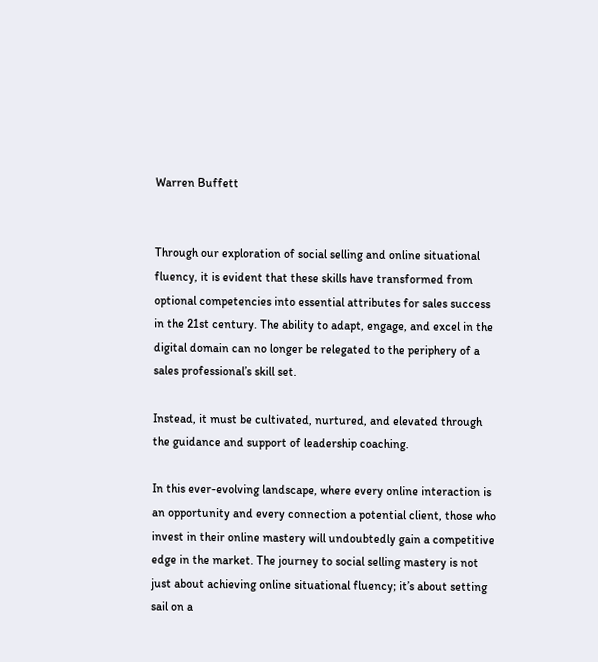Warren Buffett


Through our exploration of social selling and online situational fluency, it is evident that these skills have transformed from optional competencies into essential attributes for sales success in the 21st century. The ability to adapt, engage, and excel in the digital domain can no longer be relegated to the periphery of a sales professional’s skill set.

Instead, it must be cultivated, nurtured, and elevated through the guidance and support of leadership coaching.

In this ever-evolving landscape, where every online interaction is an opportunity and every connection a potential client, those who invest in their online mastery will undoubtedly gain a competitive edge in the market. The journey to social selling mastery is not just about achieving online situational fluency; it’s about setting sail on a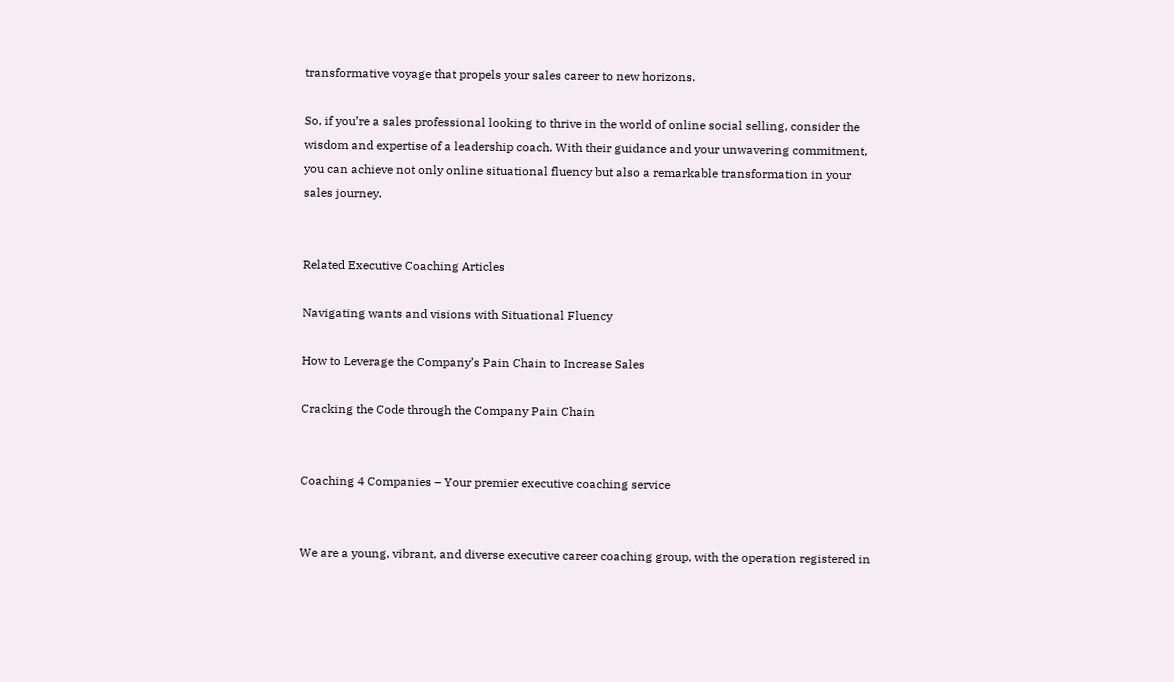transformative voyage that propels your sales career to new horizons.

So, if you’re a sales professional looking to thrive in the world of online social selling, consider the wisdom and expertise of a leadership coach. With their guidance and your unwavering commitment, you can achieve not only online situational fluency but also a remarkable transformation in your sales journey.


Related Executive Coaching Articles

Navigating wants and visions with Situational Fluency

How to Leverage the Company’s Pain Chain to Increase Sales

Cracking the Code through the Company Pain Chain


Coaching 4 Companies – Your premier executive coaching service


We are a young, vibrant, and diverse executive career coaching group, with the operation registered in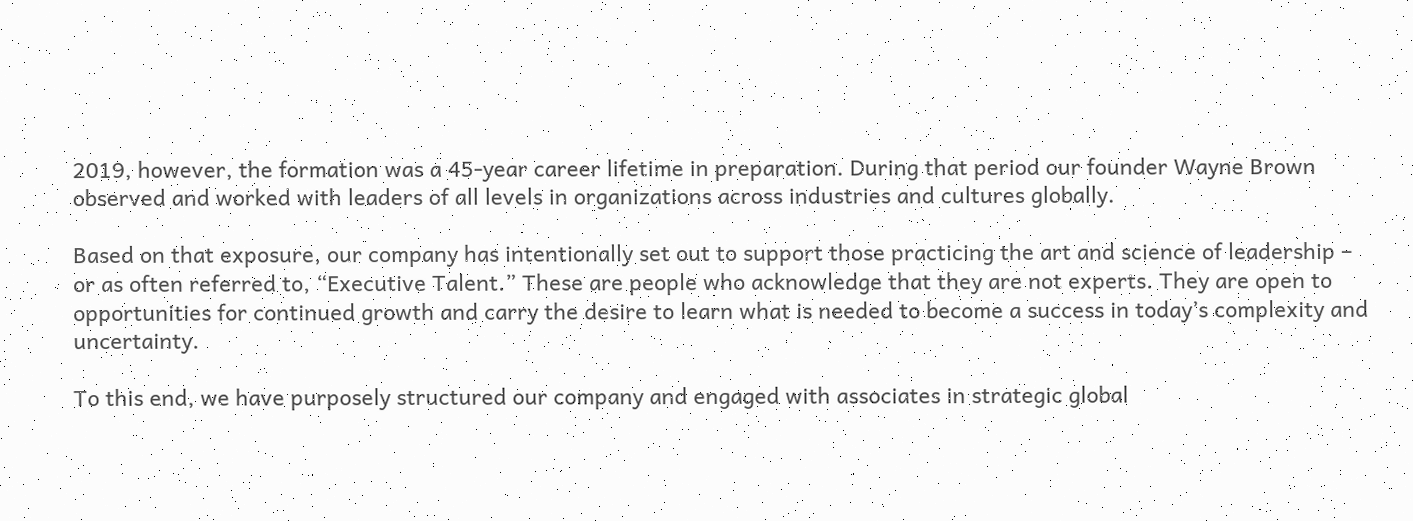2019, however, the formation was a 45-year career lifetime in preparation. During that period our founder Wayne Brown observed and worked with leaders of all levels in organizations across industries and cultures globally.

Based on that exposure, our company has intentionally set out to support those practicing the art and science of leadership – or as often referred to, “Executive Talent.” These are people who acknowledge that they are not experts. They are open to opportunities for continued growth and carry the desire to learn what is needed to become a success in today’s complexity and uncertainty.

To this end, we have purposely structured our company and engaged with associates in strategic global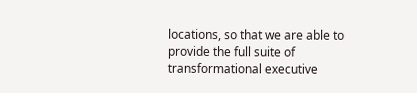locations, so that we are able to provide the full suite of transformational executive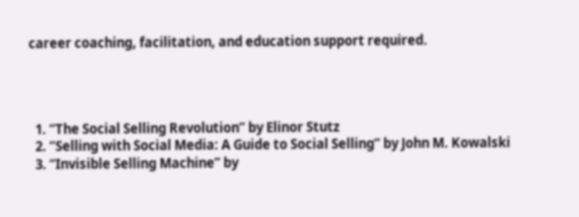career coaching, facilitation, and education support required.




  1. “The Social Selling Revolution” by Elinor Stutz
  2. “Selling with Social Media: A Guide to Social Selling” by John M. Kowalski
  3. “Invisible Selling Machine” by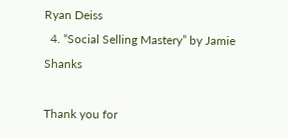Ryan Deiss
  4. “Social Selling Mastery” by Jamie Shanks

Thank you for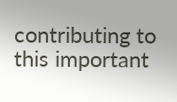contributing to this important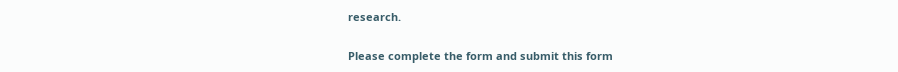research.

Please complete the form and submit this form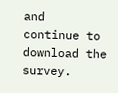and
continue to download the survey.